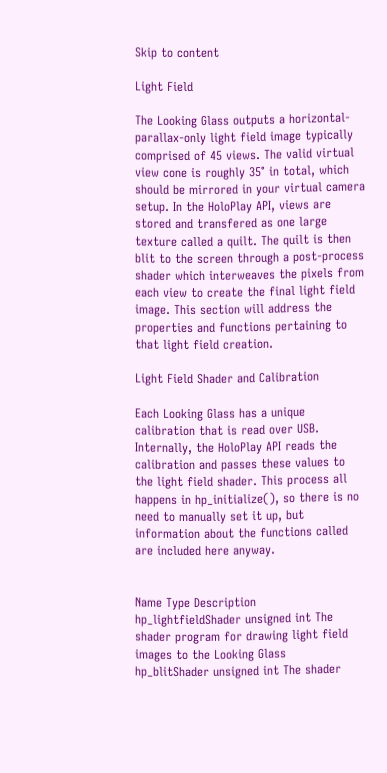Skip to content

Light Field

The Looking Glass outputs a horizontal-parallax-only light field image typically comprised of 45 views. The valid virtual view cone is roughly 35° in total, which should be mirrored in your virtual camera setup. In the HoloPlay API, views are stored and transfered as one large texture called a quilt. The quilt is then blit to the screen through a post-process shader which interweaves the pixels from each view to create the final light field image. This section will address the properties and functions pertaining to that light field creation.

Light Field Shader and Calibration

Each Looking Glass has a unique calibration that is read over USB. Internally, the HoloPlay API reads the calibration and passes these values to the light field shader. This process all happens in hp_initialize(), so there is no need to manually set it up, but information about the functions called are included here anyway.


Name Type Description
hp_lightfieldShader unsigned int The shader program for drawing light field images to the Looking Glass
hp_blitShader unsigned int The shader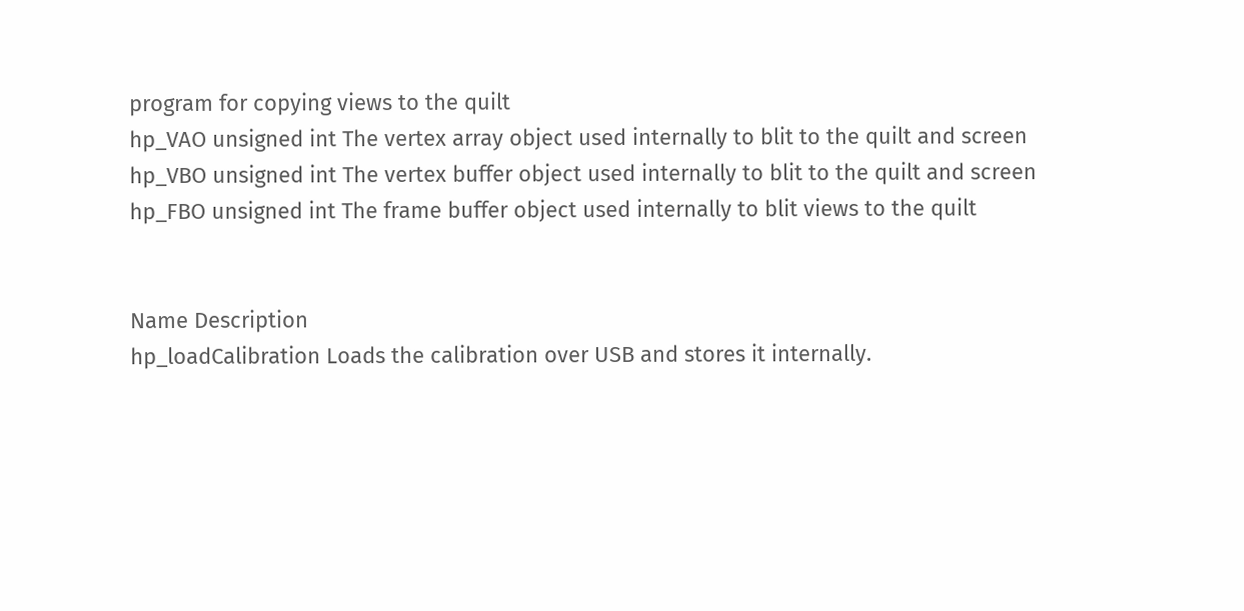program for copying views to the quilt
hp_VAO unsigned int The vertex array object used internally to blit to the quilt and screen
hp_VBO unsigned int The vertex buffer object used internally to blit to the quilt and screen
hp_FBO unsigned int The frame buffer object used internally to blit views to the quilt


Name Description
hp_loadCalibration Loads the calibration over USB and stores it internally.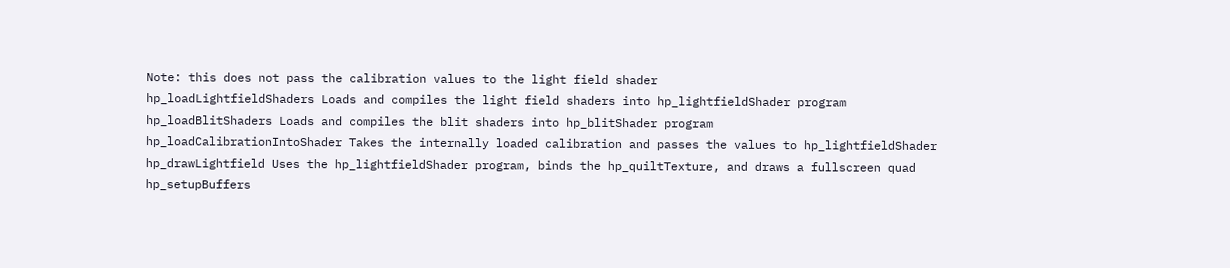Note: this does not pass the calibration values to the light field shader
hp_loadLightfieldShaders Loads and compiles the light field shaders into hp_lightfieldShader program
hp_loadBlitShaders Loads and compiles the blit shaders into hp_blitShader program
hp_loadCalibrationIntoShader Takes the internally loaded calibration and passes the values to hp_lightfieldShader
hp_drawLightfield Uses the hp_lightfieldShader program, binds the hp_quiltTexture, and draws a fullscreen quad
hp_setupBuffers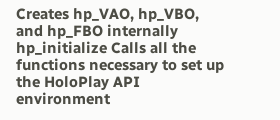Creates hp_VAO, hp_VBO, and hp_FBO internally
hp_initialize Calls all the functions necessary to set up the HoloPlay API environment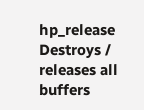hp_release Destroys / releases all buffers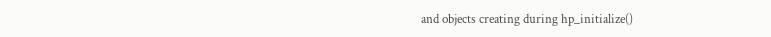and objects creating during hp_initialize()